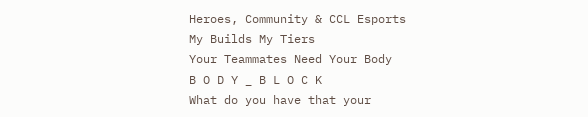Heroes, Community & CCL Esports
My Builds My Tiers
Your Teammates Need Your Body
B O D Y _ B L O C K
What do you have that your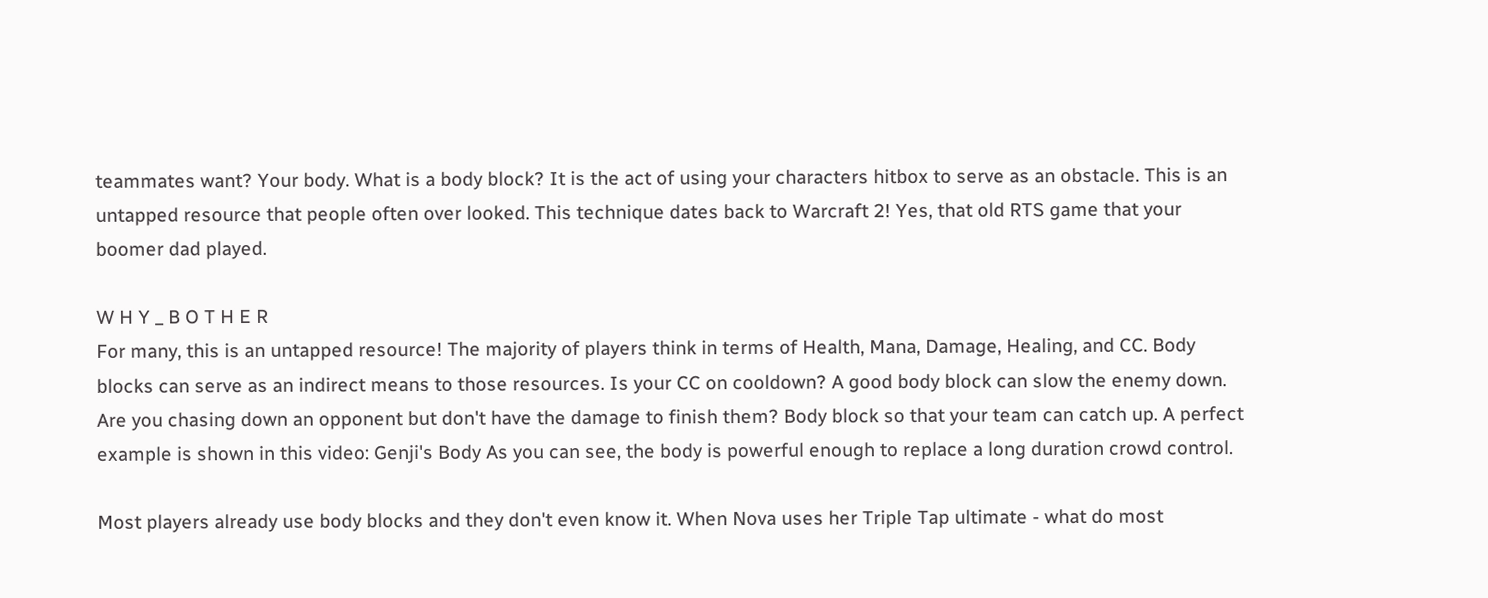teammates want? Your body. What is a body block? It is the act of using your characters hitbox to serve as an obstacle. This is an untapped resource that people often over looked. This technique dates back to Warcraft 2! Yes, that old RTS game that your boomer dad played.

W H Y _ B O T H E R
For many, this is an untapped resource! The majority of players think in terms of Health, Mana, Damage, Healing, and CC. Body blocks can serve as an indirect means to those resources. Is your CC on cooldown? A good body block can slow the enemy down. Are you chasing down an opponent but don't have the damage to finish them? Body block so that your team can catch up. A perfect example is shown in this video: Genji's Body As you can see, the body is powerful enough to replace a long duration crowd control.

Most players already use body blocks and they don't even know it. When Nova uses her Triple Tap ultimate - what do most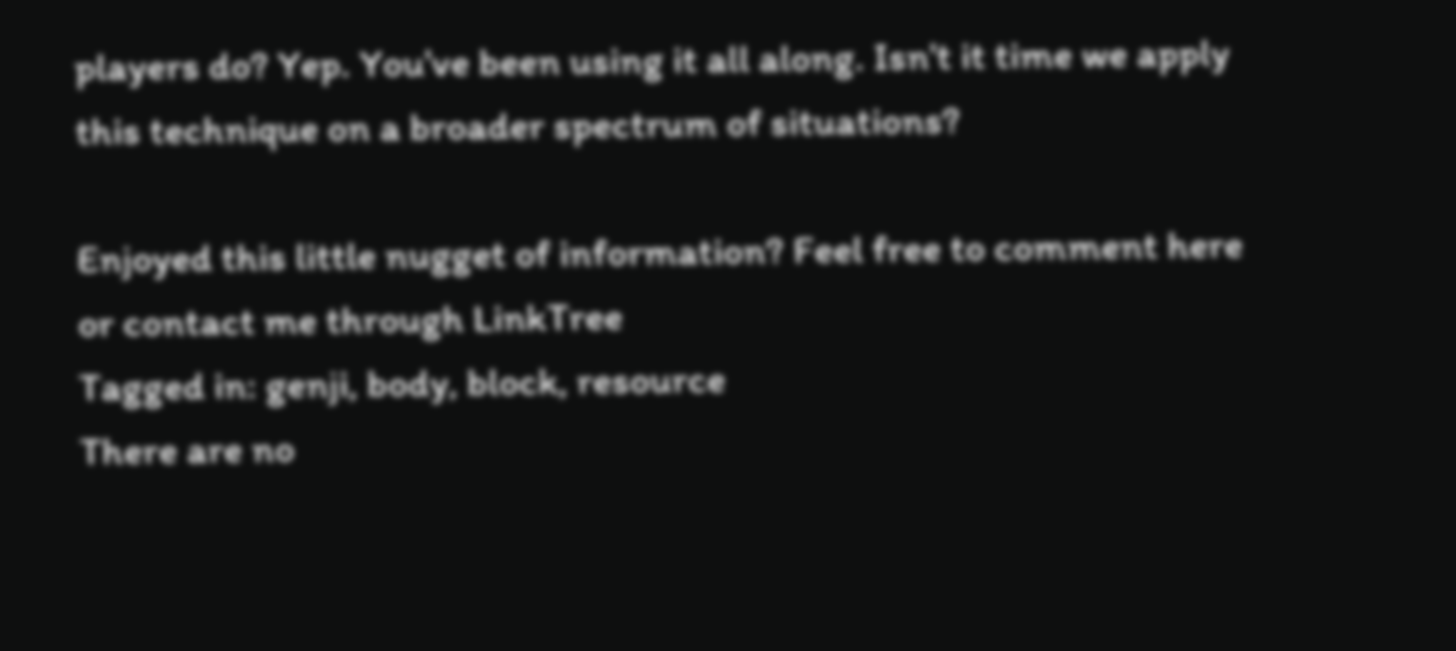players do? Yep. You've been using it all along. Isn't it time we apply this technique on a broader spectrum of situations?

Enjoyed this little nugget of information? Feel free to comment here or contact me through LinkTree
Tagged in: genji, body, block, resource
There are no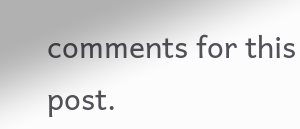comments for this post.